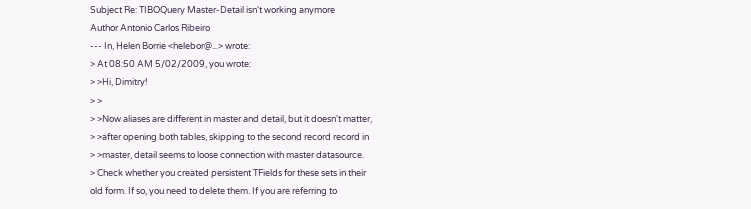Subject Re: TIBOQuery Master-Detail isn't working anymore
Author Antonio Carlos Ribeiro
--- In, Helen Borrie <helebor@...> wrote:
> At 08:50 AM 5/02/2009, you wrote:
> >Hi, Dimitry!
> >
> >Now aliases are different in master and detail, but it doesn't matter,
> >after opening both tables, skipping to the second record record in
> >master, detail seems to loose connection with master datasource.
> Check whether you created persistent TFields for these sets in their
old form. If so, you need to delete them. If you are referring to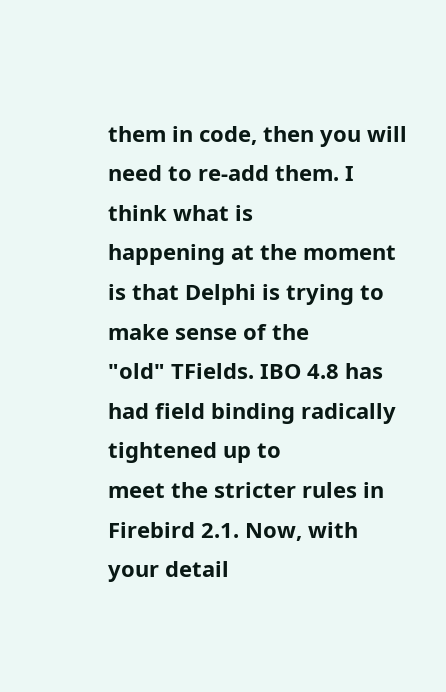them in code, then you will need to re-add them. I think what is
happening at the moment is that Delphi is trying to make sense of the
"old" TFields. IBO 4.8 has had field binding radically tightened up to
meet the stricter rules in Firebird 2.1. Now, with your detail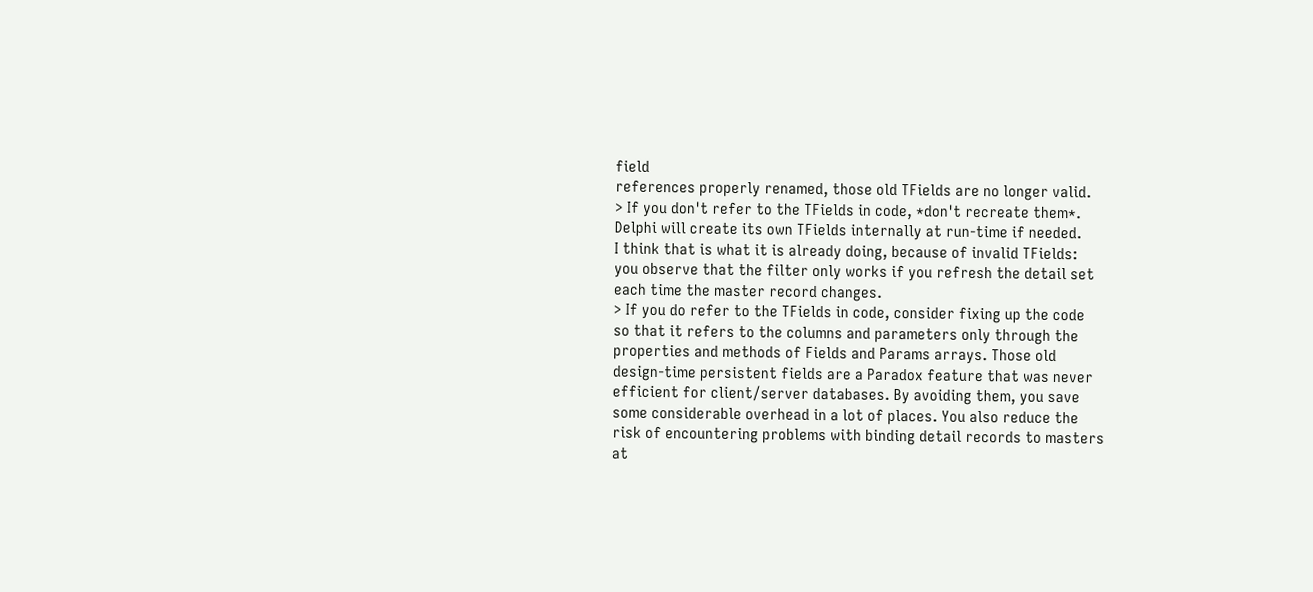field
references properly renamed, those old TFields are no longer valid.
> If you don't refer to the TFields in code, *don't recreate them*.
Delphi will create its own TFields internally at run-time if needed.
I think that is what it is already doing, because of invalid TFields:
you observe that the filter only works if you refresh the detail set
each time the master record changes.
> If you do refer to the TFields in code, consider fixing up the code
so that it refers to the columns and parameters only through the
properties and methods of Fields and Params arrays. Those old
design-time persistent fields are a Paradox feature that was never
efficient for client/server databases. By avoiding them, you save
some considerable overhead in a lot of places. You also reduce the
risk of encountering problems with binding detail records to masters
at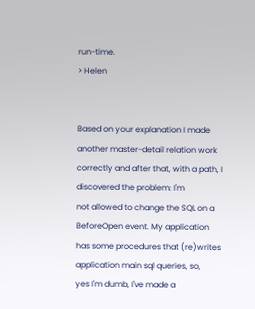run-time.
> Helen


Based on your explanation I made another master-detail relation work
correctly and after that, with a path, I discovered the problem: I'm
not allowed to change the SQL on a BeforeOpen event. My application
has some procedures that (re)writes application main sql queries, so,
yes I'm dumb, I've made a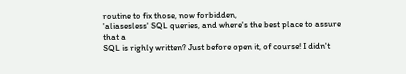routine to fix those, now forbidden,
'aliasesless' SQL queries, and where's the best place to assure that a
SQL is righly written? Just before open it, of course! I didn't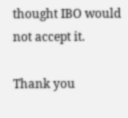thought IBO would not accept it.

Thank you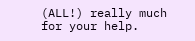(ALL!) really much for your help.